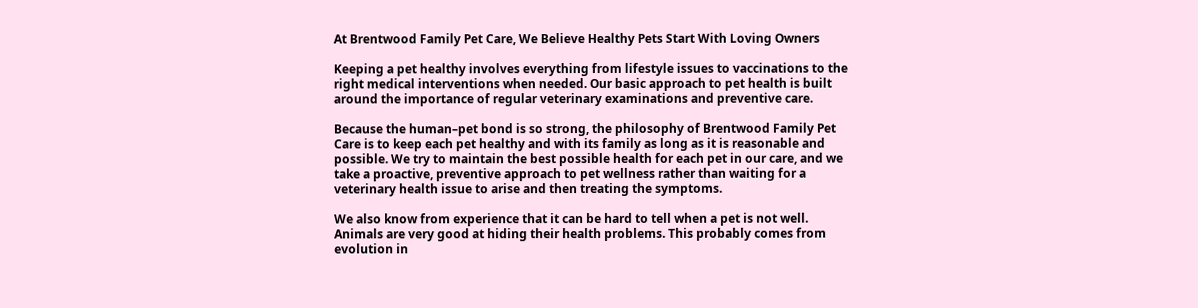At Brentwood Family Pet Care, We Believe Healthy Pets Start With Loving Owners

Keeping a pet healthy involves everything from lifestyle issues to vaccinations to the right medical interventions when needed. Our basic approach to pet health is built around the importance of regular veterinary examinations and preventive care.

Because the human–pet bond is so strong, the philosophy of Brentwood Family Pet Care is to keep each pet healthy and with its family as long as it is reasonable and possible. We try to maintain the best possible health for each pet in our care, and we take a proactive, preventive approach to pet wellness rather than waiting for a veterinary health issue to arise and then treating the symptoms.

We also know from experience that it can be hard to tell when a pet is not well. Animals are very good at hiding their health problems. This probably comes from evolution in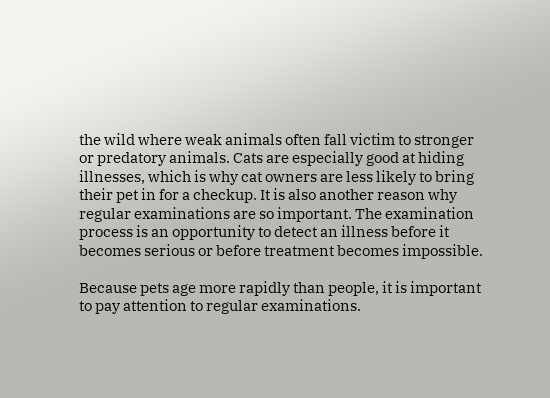the wild where weak animals often fall victim to stronger or predatory animals. Cats are especially good at hiding illnesses, which is why cat owners are less likely to bring their pet in for a checkup. It is also another reason why regular examinations are so important. The examination process is an opportunity to detect an illness before it becomes serious or before treatment becomes impossible.

Because pets age more rapidly than people, it is important to pay attention to regular examinations.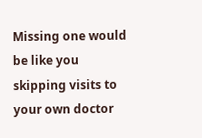Missing one would be like you skipping visits to your own doctor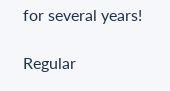for several years!

Regular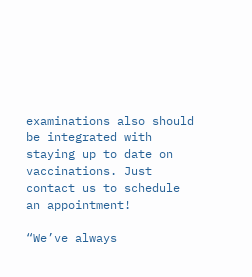examinations also should be integrated with staying up to date on vaccinations. Just contact us to schedule an appointment!

“We’ve always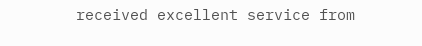received excellent service from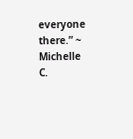everyone there.” ~ Michelle C.